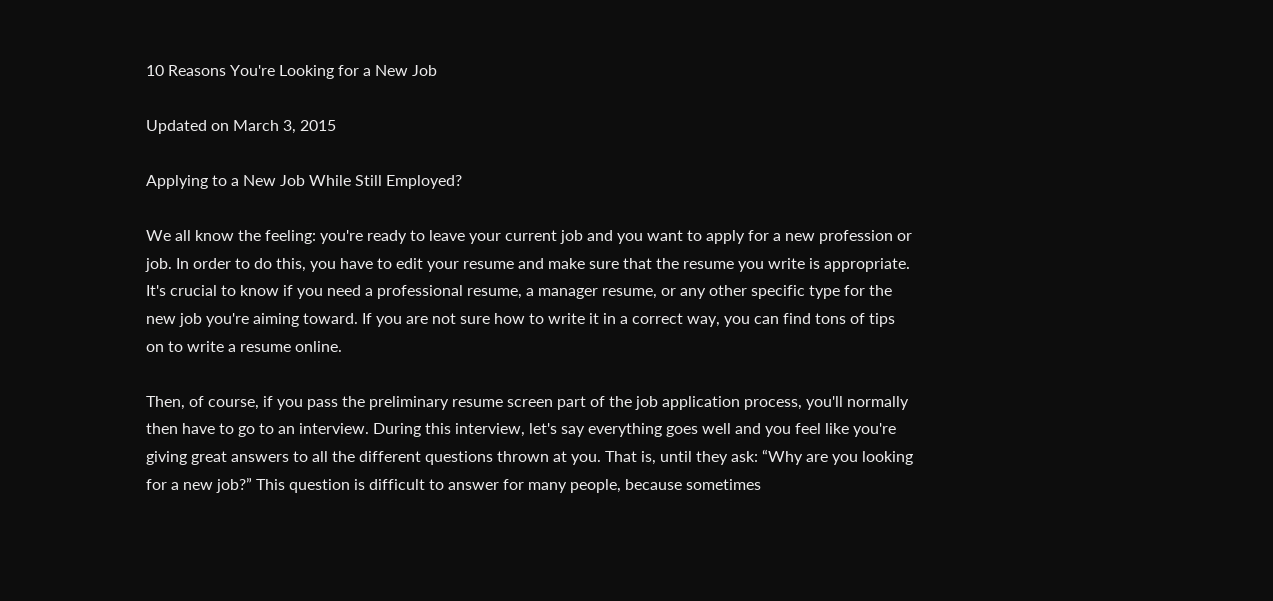10 Reasons You're Looking for a New Job

Updated on March 3, 2015

Applying to a New Job While Still Employed?

We all know the feeling: you're ready to leave your current job and you want to apply for a new profession or job. In order to do this, you have to edit your resume and make sure that the resume you write is appropriate. It's crucial to know if you need a professional resume, a manager resume, or any other specific type for the new job you're aiming toward. If you are not sure how to write it in a correct way, you can find tons of tips on to write a resume online.

Then, of course, if you pass the preliminary resume screen part of the job application process, you'll normally then have to go to an interview. During this interview, let's say everything goes well and you feel like you're giving great answers to all the different questions thrown at you. That is, until they ask: “Why are you looking for a new job?” This question is difficult to answer for many people, because sometimes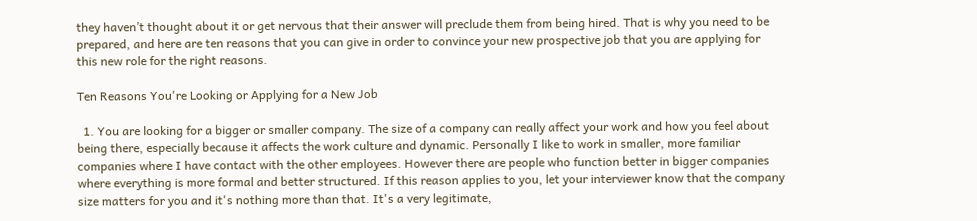they haven’t thought about it or get nervous that their answer will preclude them from being hired. That is why you need to be prepared, and here are ten reasons that you can give in order to convince your new prospective job that you are applying for this new role for the right reasons.

Ten Reasons You're Looking or Applying for a New Job

  1. You are looking for a bigger or smaller company. The size of a company can really affect your work and how you feel about being there, especially because it affects the work culture and dynamic. Personally I like to work in smaller, more familiar companies where I have contact with the other employees. However there are people who function better in bigger companies where everything is more formal and better structured. If this reason applies to you, let your interviewer know that the company size matters for you and it's nothing more than that. It's a very legitimate,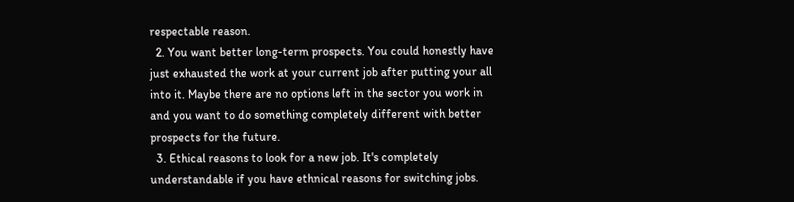respectable reason.
  2. You want better long-term prospects. You could honestly have just exhausted the work at your current job after putting your all into it. Maybe there are no options left in the sector you work in and you want to do something completely different with better prospects for the future.
  3. Ethical reasons to look for a new job. It's completely understandable if you have ethnical reasons for switching jobs.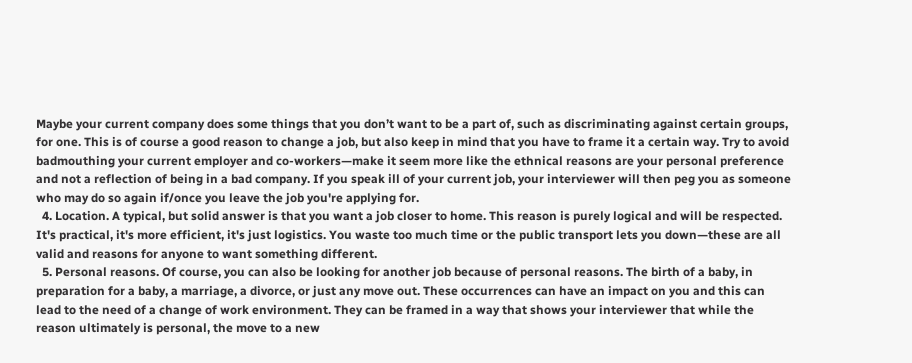Maybe your current company does some things that you don’t want to be a part of, such as discriminating against certain groups, for one. This is of course a good reason to change a job, but also keep in mind that you have to frame it a certain way. Try to avoid badmouthing your current employer and co-workers—make it seem more like the ethnical reasons are your personal preference and not a reflection of being in a bad company. If you speak ill of your current job, your interviewer will then peg you as someone who may do so again if/once you leave the job you're applying for.
  4. Location. A typical, but solid answer is that you want a job closer to home. This reason is purely logical and will be respected. It's practical, it's more efficient, it's just logistics. You waste too much time or the public transport lets you down—these are all valid and reasons for anyone to want something different.
  5. Personal reasons. Of course, you can also be looking for another job because of personal reasons. The birth of a baby, in preparation for a baby, a marriage, a divorce, or just any move out. These occurrences can have an impact on you and this can lead to the need of a change of work environment. They can be framed in a way that shows your interviewer that while the reason ultimately is personal, the move to a new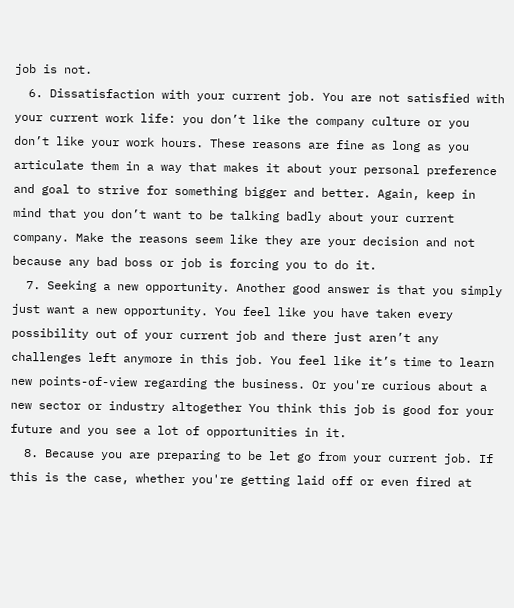job is not.
  6. Dissatisfaction with your current job. You are not satisfied with your current work life: you don’t like the company culture or you don’t like your work hours. These reasons are fine as long as you articulate them in a way that makes it about your personal preference and goal to strive for something bigger and better. Again, keep in mind that you don’t want to be talking badly about your current company. Make the reasons seem like they are your decision and not because any bad boss or job is forcing you to do it.
  7. Seeking a new opportunity. Another good answer is that you simply just want a new opportunity. You feel like you have taken every possibility out of your current job and there just aren’t any challenges left anymore in this job. You feel like it’s time to learn new points-of-view regarding the business. Or you're curious about a new sector or industry altogether You think this job is good for your future and you see a lot of opportunities in it.
  8. Because you are preparing to be let go from your current job. If this is the case, whether you're getting laid off or even fired at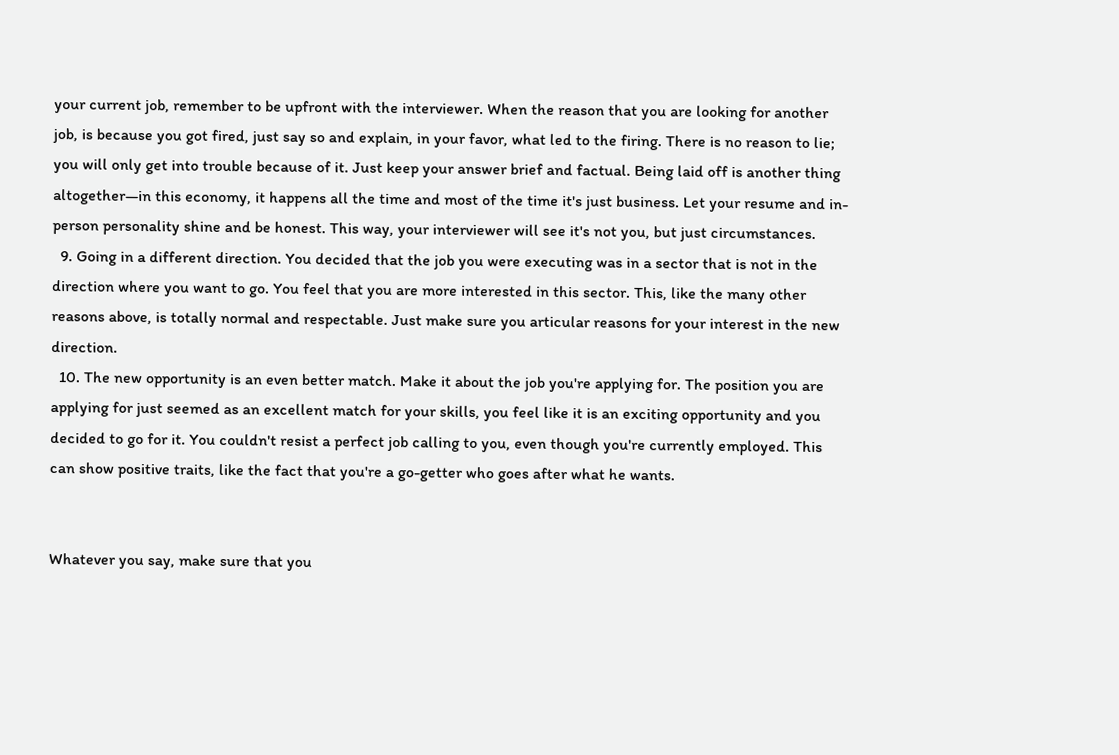your current job, remember to be upfront with the interviewer. When the reason that you are looking for another job, is because you got fired, just say so and explain, in your favor, what led to the firing. There is no reason to lie; you will only get into trouble because of it. Just keep your answer brief and factual. Being laid off is another thing altogether—in this economy, it happens all the time and most of the time it's just business. Let your resume and in-person personality shine and be honest. This way, your interviewer will see it's not you, but just circumstances.
  9. Going in a different direction. You decided that the job you were executing was in a sector that is not in the direction where you want to go. You feel that you are more interested in this sector. This, like the many other reasons above, is totally normal and respectable. Just make sure you articular reasons for your interest in the new direction.
  10. The new opportunity is an even better match. Make it about the job you're applying for. The position you are applying for just seemed as an excellent match for your skills, you feel like it is an exciting opportunity and you decided to go for it. You couldn't resist a perfect job calling to you, even though you're currently employed. This can show positive traits, like the fact that you're a go-getter who goes after what he wants.


Whatever you say, make sure that you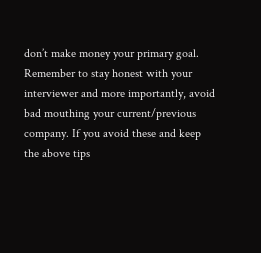don’t make money your primary goal. Remember to stay honest with your interviewer and more importantly, avoid bad mouthing your current/previous company. If you avoid these and keep the above tips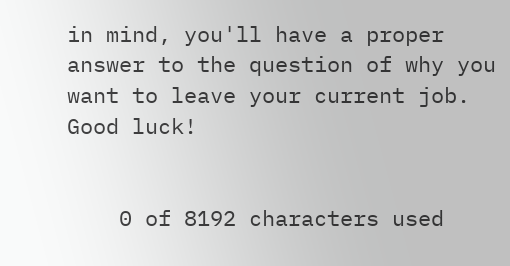in mind, you'll have a proper answer to the question of why you want to leave your current job. Good luck!


    0 of 8192 characters used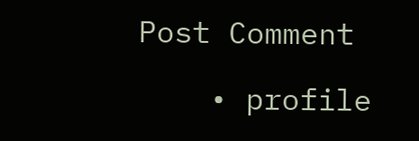Post Comment

    • profile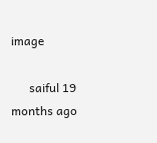image

      saiful 19 months ago